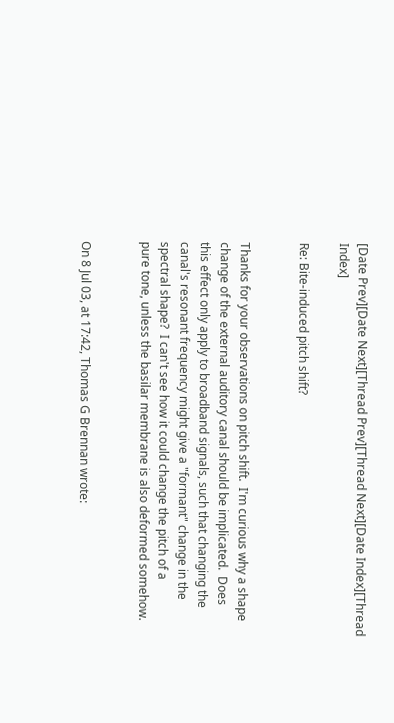[Date Prev][Date Next][Thread Prev][Thread Next][Date Index][Thread Index]

Re: Bite-induced pitch shift?


Thanks for your observations on pitch shift.  I'm curious why a shape
change of the external auditory canal should be implicated.  Does
this effect only apply to broadband signals, such that changing the
canal's resonant frequency might give a "formant" change in the
spectral shape?  I can't see how it could change the pitch of a
pure tone, unless the basilar membrane is also deformed somehow.


On 8 Jul 03, at 17:42, Thomas G Brennan wrote: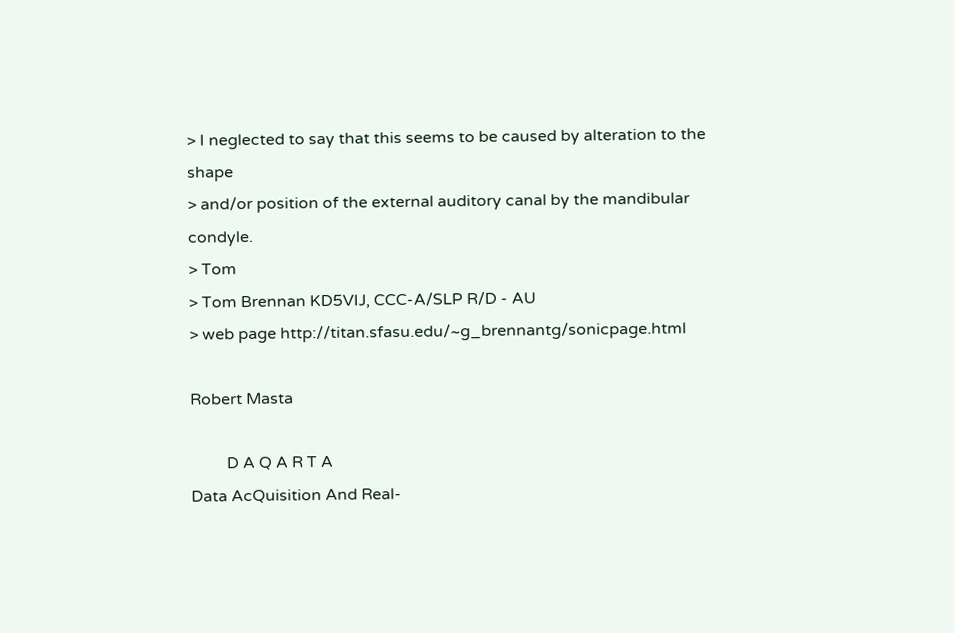> I neglected to say that this seems to be caused by alteration to the shape
> and/or position of the external auditory canal by the mandibular condyle.
> Tom
> Tom Brennan KD5VIJ, CCC-A/SLP R/D - AU
> web page http://titan.sfasu.edu/~g_brennantg/sonicpage.html

Robert Masta

         D A Q A R T A
Data AcQuisition And Real-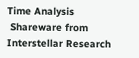Time Analysis
 Shareware from Interstellar Research